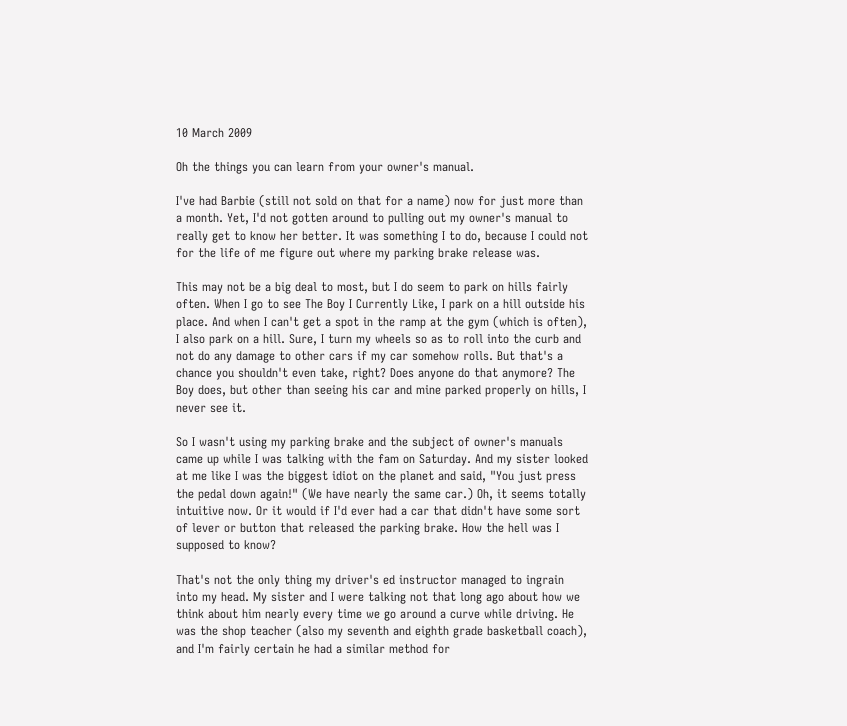10 March 2009

Oh the things you can learn from your owner's manual.

I've had Barbie (still not sold on that for a name) now for just more than a month. Yet, I'd not gotten around to pulling out my owner's manual to really get to know her better. It was something I to do, because I could not for the life of me figure out where my parking brake release was.

This may not be a big deal to most, but I do seem to park on hills fairly often. When I go to see The Boy I Currently Like, I park on a hill outside his place. And when I can't get a spot in the ramp at the gym (which is often), I also park on a hill. Sure, I turn my wheels so as to roll into the curb and not do any damage to other cars if my car somehow rolls. But that's a chance you shouldn't even take, right? Does anyone do that anymore? The Boy does, but other than seeing his car and mine parked properly on hills, I never see it.

So I wasn't using my parking brake and the subject of owner's manuals came up while I was talking with the fam on Saturday. And my sister looked at me like I was the biggest idiot on the planet and said, "You just press the pedal down again!" (We have nearly the same car.) Oh, it seems totally intuitive now. Or it would if I'd ever had a car that didn't have some sort of lever or button that released the parking brake. How the hell was I supposed to know?

That's not the only thing my driver's ed instructor managed to ingrain into my head. My sister and I were talking not that long ago about how we think about him nearly every time we go around a curve while driving. He was the shop teacher (also my seventh and eighth grade basketball coach), and I'm fairly certain he had a similar method for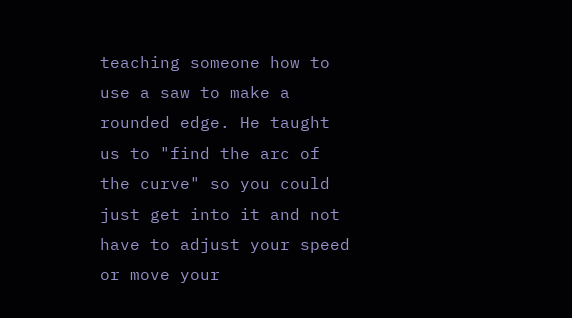teaching someone how to use a saw to make a rounded edge. He taught us to "find the arc of the curve" so you could just get into it and not have to adjust your speed or move your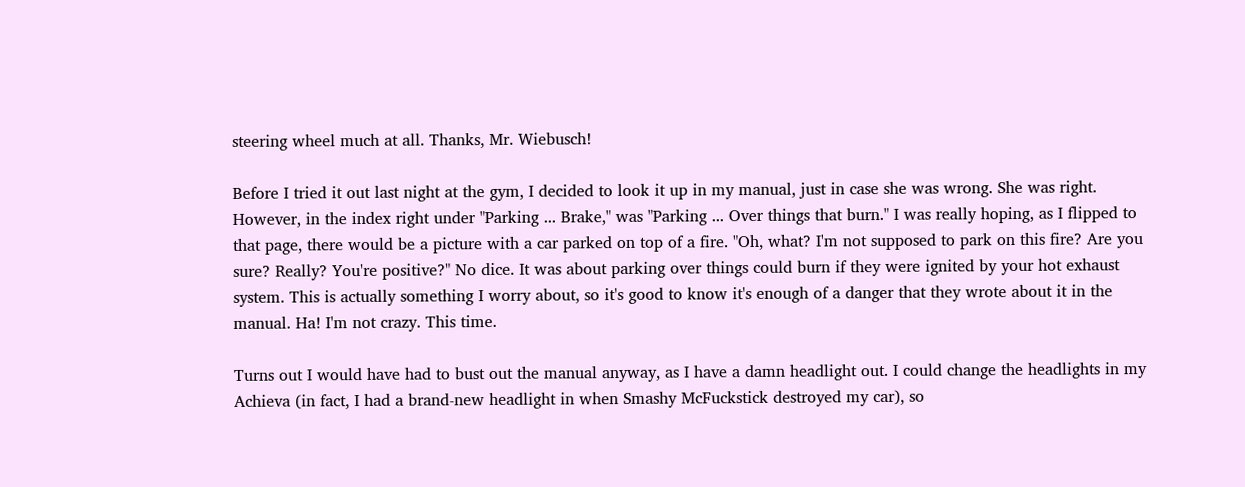steering wheel much at all. Thanks, Mr. Wiebusch!

Before I tried it out last night at the gym, I decided to look it up in my manual, just in case she was wrong. She was right. However, in the index right under "Parking ... Brake," was "Parking ... Over things that burn." I was really hoping, as I flipped to that page, there would be a picture with a car parked on top of a fire. "Oh, what? I'm not supposed to park on this fire? Are you sure? Really? You're positive?" No dice. It was about parking over things could burn if they were ignited by your hot exhaust system. This is actually something I worry about, so it's good to know it's enough of a danger that they wrote about it in the manual. Ha! I'm not crazy. This time.

Turns out I would have had to bust out the manual anyway, as I have a damn headlight out. I could change the headlights in my Achieva (in fact, I had a brand-new headlight in when Smashy McFuckstick destroyed my car), so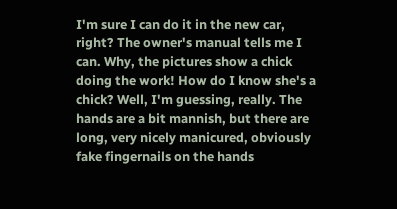I'm sure I can do it in the new car, right? The owner's manual tells me I can. Why, the pictures show a chick doing the work! How do I know she's a chick? Well, I'm guessing, really. The hands are a bit mannish, but there are long, very nicely manicured, obviously fake fingernails on the hands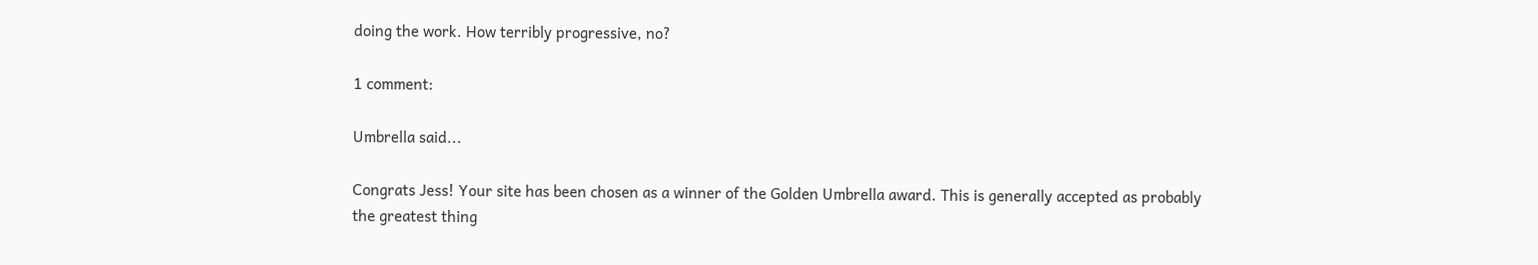doing the work. How terribly progressive, no?

1 comment:

Umbrella said...

Congrats Jess! Your site has been chosen as a winner of the Golden Umbrella award. This is generally accepted as probably the greatest thing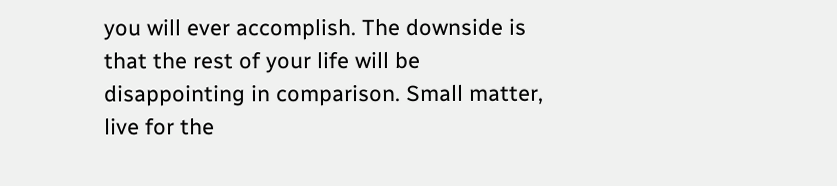you will ever accomplish. The downside is that the rest of your life will be disappointing in comparison. Small matter, live for the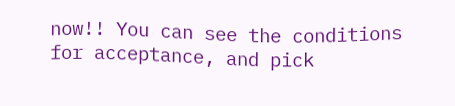now!! You can see the conditions for acceptance, and pick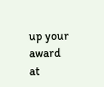up your award at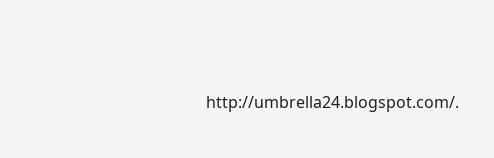http://umbrella24.blogspot.com/.